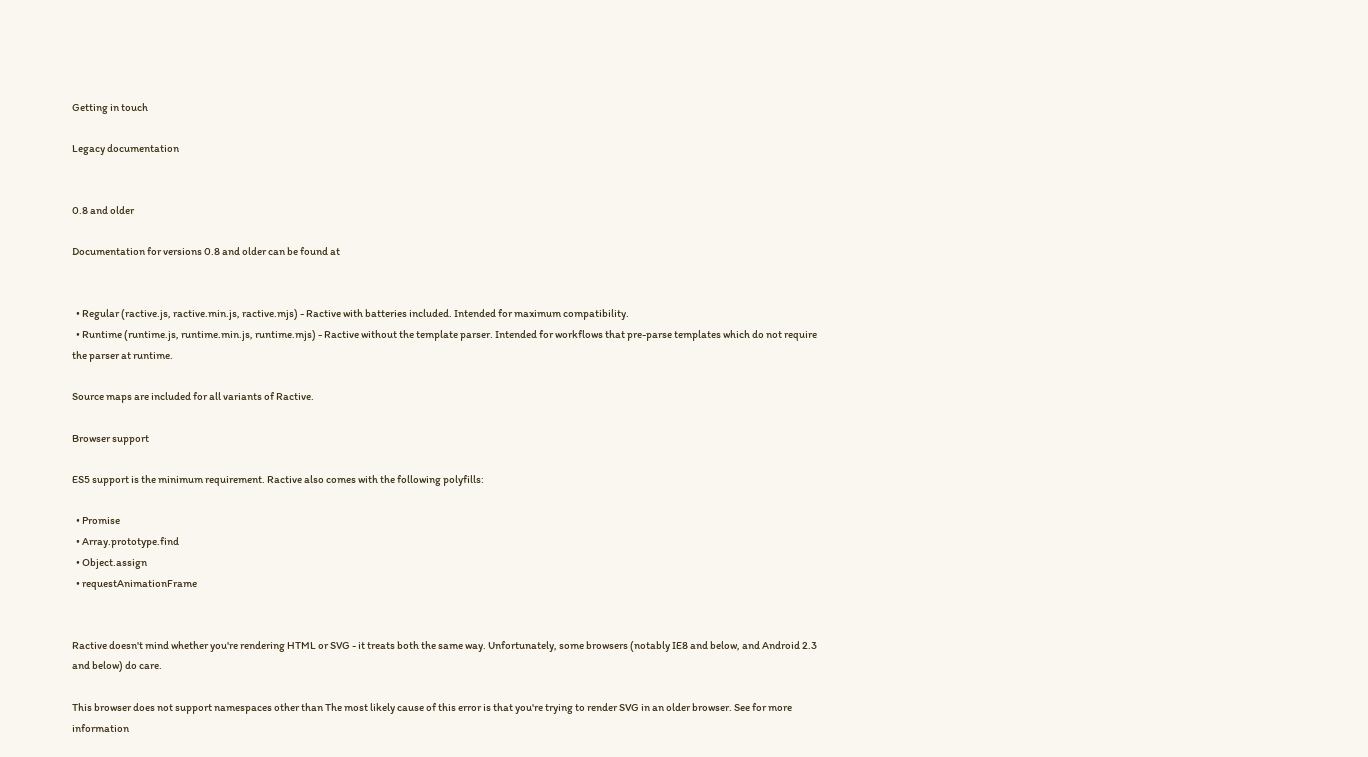Getting in touch

Legacy documentation


0.8 and older

Documentation for versions 0.8 and older can be found at


  • Regular (ractive.js, ractive.min.js, ractive.mjs) - Ractive with batteries included. Intended for maximum compatibility.
  • Runtime (runtime.js, runtime.min.js, runtime.mjs) - Ractive without the template parser. Intended for workflows that pre-parse templates which do not require the parser at runtime.

Source maps are included for all variants of Ractive.

Browser support

ES5 support is the minimum requirement. Ractive also comes with the following polyfills:

  • Promise
  • Array.prototype.find
  • Object.assign
  • requestAnimationFrame


Ractive doesn't mind whether you're rendering HTML or SVG - it treats both the same way. Unfortunately, some browsers (notably IE8 and below, and Android 2.3 and below) do care.

This browser does not support namespaces other than The most likely cause of this error is that you're trying to render SVG in an older browser. See for more information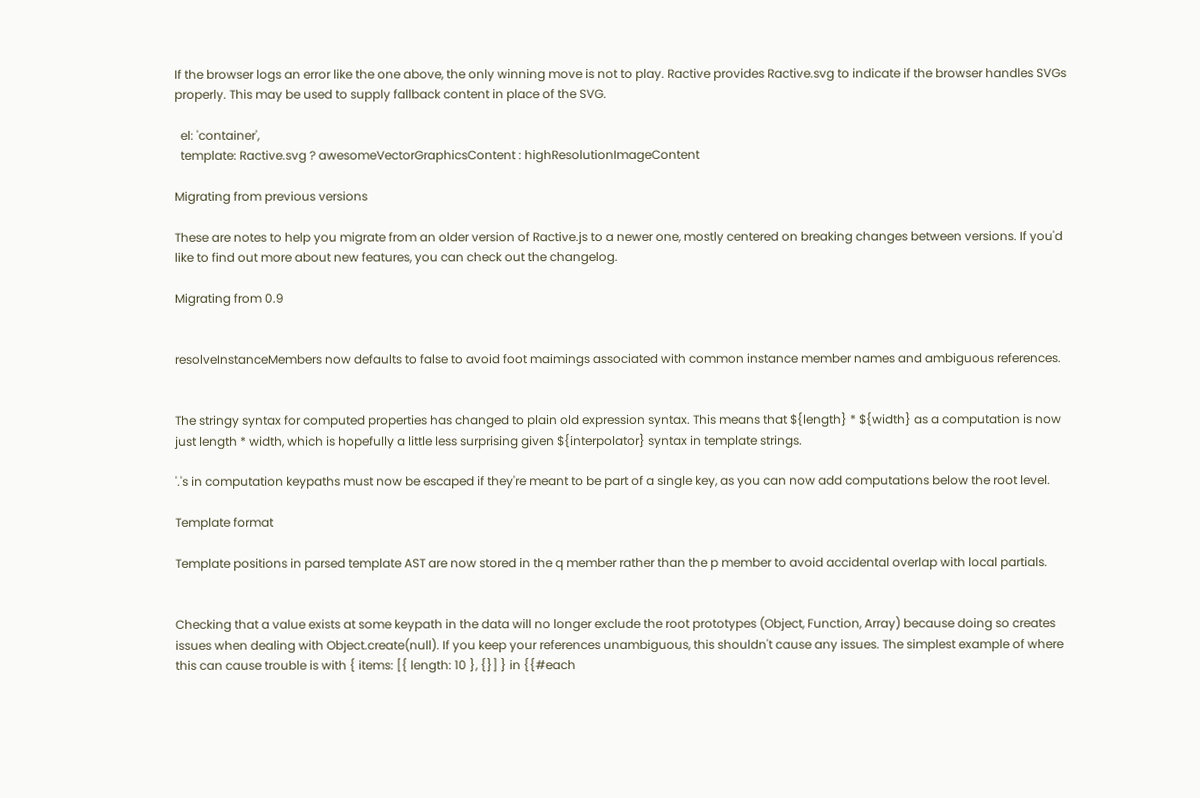If the browser logs an error like the one above, the only winning move is not to play. Ractive provides Ractive.svg to indicate if the browser handles SVGs properly. This may be used to supply fallback content in place of the SVG.

  el: 'container',
  template: Ractive.svg ? awesomeVectorGraphicsContent : highResolutionImageContent

Migrating from previous versions

These are notes to help you migrate from an older version of Ractive.js to a newer one, mostly centered on breaking changes between versions. If you'd like to find out more about new features, you can check out the changelog.

Migrating from 0.9


resolveInstanceMembers now defaults to false to avoid foot maimings associated with common instance member names and ambiguous references.


The stringy syntax for computed properties has changed to plain old expression syntax. This means that ${length} * ${width} as a computation is now just length * width, which is hopefully a little less surprising given ${interpolator} syntax in template strings.

'.'s in computation keypaths must now be escaped if they're meant to be part of a single key, as you can now add computations below the root level.

Template format

Template positions in parsed template AST are now stored in the q member rather than the p member to avoid accidental overlap with local partials.


Checking that a value exists at some keypath in the data will no longer exclude the root prototypes (Object, Function, Array) because doing so creates issues when dealing with Object.create(null). If you keep your references unambiguous, this shouldn't cause any issues. The simplest example of where this can cause trouble is with { items: [{ length: 10 }, {}] } in {{#each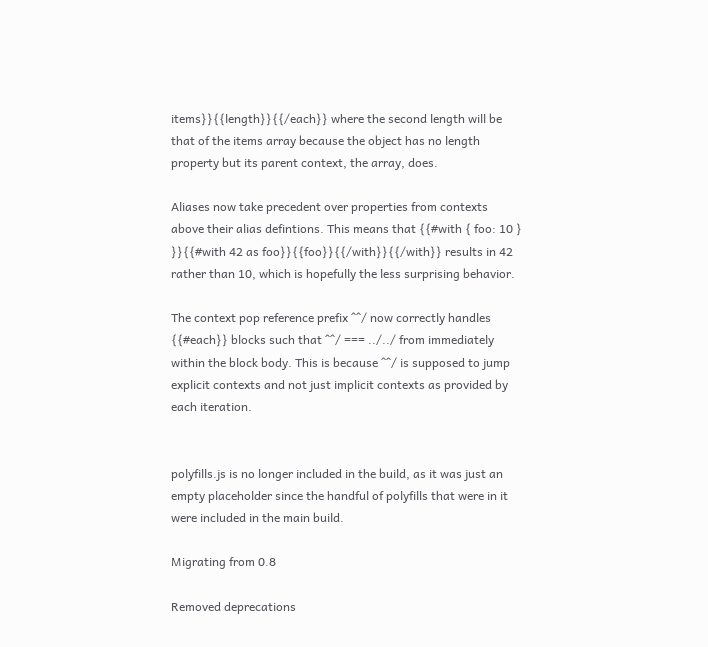items}}{{length}}{{/each}} where the second length will be that of the items array because the object has no length property but its parent context, the array, does.

Aliases now take precedent over properties from contexts above their alias defintions. This means that {{#with { foo: 10 } }}{{#with 42 as foo}}{{foo}}{{/with}}{{/with}} results in 42 rather than 10, which is hopefully the less surprising behavior.

The context pop reference prefix ^^/ now correctly handles {{#each}} blocks such that ^^/ === ../../ from immediately within the block body. This is because ^^/ is supposed to jump explicit contexts and not just implicit contexts as provided by each iteration.


polyfills.js is no longer included in the build, as it was just an empty placeholder since the handful of polyfills that were in it were included in the main build.

Migrating from 0.8

Removed deprecations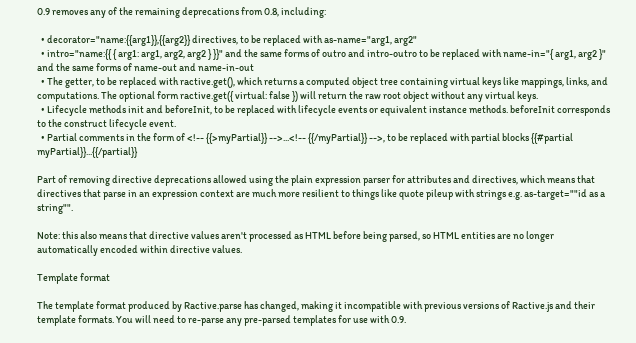0.9 removes any of the remaining deprecations from 0.8, including:

  • decorator="name:{{arg1}},{{arg2}} directives, to be replaced with as-name="arg1, arg2"
  • intro="name:{{ { arg1: arg1, arg2, arg2 } }}" and the same forms of outro and intro-outro to be replaced with name-in="{ arg1, arg2 }" and the same forms of name-out and name-in-out
  • The getter, to be replaced with ractive.get(), which returns a computed object tree containing virtual keys like mappings, links, and computations. The optional form ractive.get({ virtual: false }) will return the raw root object without any virtual keys.
  • Lifecycle methods init and beforeInit, to be replaced with lifecycle events or equivalent instance methods. beforeInit corresponds to the construct lifecycle event.
  • Partial comments in the form of <!-- {{>myPartial}} -->...<!-- {{/myPartial}} -->, to be replaced with partial blocks {{#partial myPartial}}...{{/partial}}

Part of removing directive deprecations allowed using the plain expression parser for attributes and directives, which means that directives that parse in an expression context are much more resilient to things like quote pileup with strings e.g. as-target=""id as a string"".

Note: this also means that directive values aren't processed as HTML before being parsed, so HTML entities are no longer automatically encoded within directive values.

Template format

The template format produced by Ractive.parse has changed, making it incompatible with previous versions of Ractive.js and their template formats. You will need to re-parse any pre-parsed templates for use with 0.9.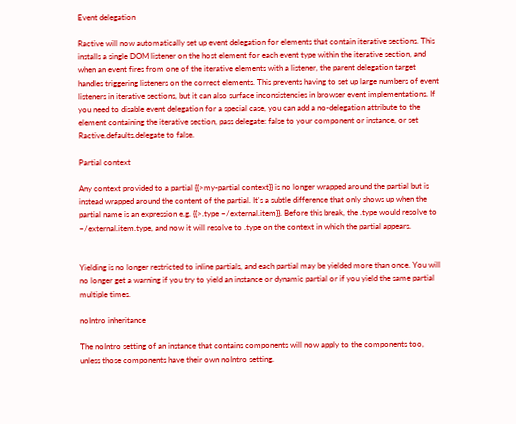Event delegation

Ractive will now automatically set up event delegation for elements that contain iterative sections. This installs a single DOM listener on the host element for each event type within the iterative section, and when an event fires from one of the iterative elements with a listener, the parent delegation target handles triggering listeners on the correct elements. This prevents having to set up large numbers of event listeners in iterative sections, but it can also surface inconsistencies in browser event implementations. If you need to disable event delegation for a special case, you can add a no-delegation attribute to the element containing the iterative section, pass delegate: false to your component or instance, or set Ractive.defaults.delegate to false.

Partial context

Any context provided to a partial {{>my-partial context}} is no longer wrapped around the partial but is instead wrapped around the content of the partial. It's a subtle difference that only shows up when the partial name is an expression e.g. {{>.type ~/external.item}}. Before this break, the .type would resolve to ~/external.item.type, and now it will resolve to .type on the context in which the partial appears.


Yielding is no longer restricted to inline partials, and each partial may be yielded more than once. You will no longer get a warning if you try to yield an instance or dynamic partial or if you yield the same partial multiple times.

noIntro inheritance

The noIntro setting of an instance that contains components will now apply to the components too, unless those components have their own noIntro setting.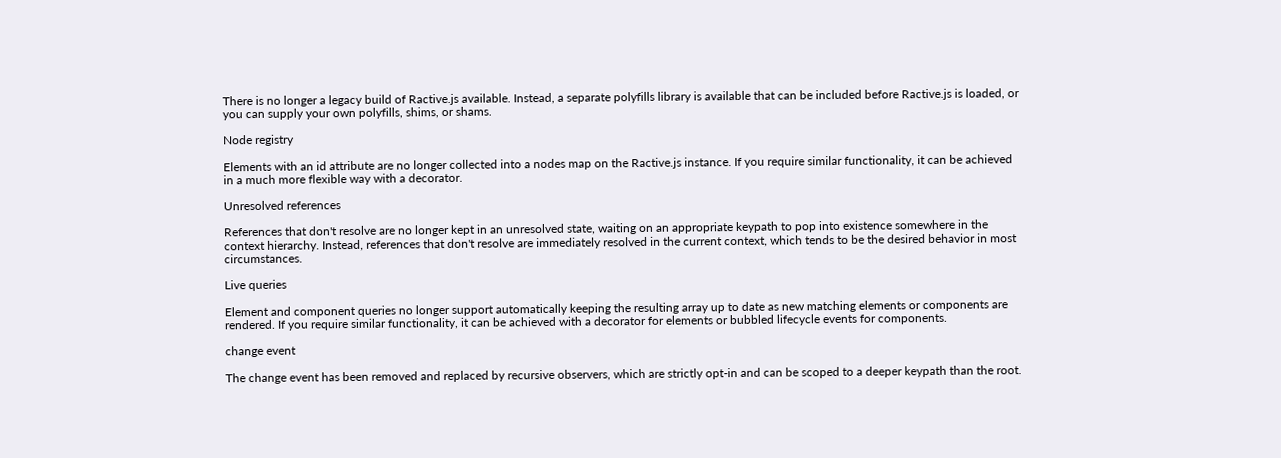There is no longer a legacy build of Ractive.js available. Instead, a separate polyfills library is available that can be included before Ractive.js is loaded, or you can supply your own polyfills, shims, or shams.

Node registry

Elements with an id attribute are no longer collected into a nodes map on the Ractive.js instance. If you require similar functionality, it can be achieved in a much more flexible way with a decorator.

Unresolved references

References that don't resolve are no longer kept in an unresolved state, waiting on an appropriate keypath to pop into existence somewhere in the context hierarchy. Instead, references that don't resolve are immediately resolved in the current context, which tends to be the desired behavior in most circumstances.

Live queries

Element and component queries no longer support automatically keeping the resulting array up to date as new matching elements or components are rendered. If you require similar functionality, it can be achieved with a decorator for elements or bubbled lifecycle events for components.

change event

The change event has been removed and replaced by recursive observers, which are strictly opt-in and can be scoped to a deeper keypath than the root.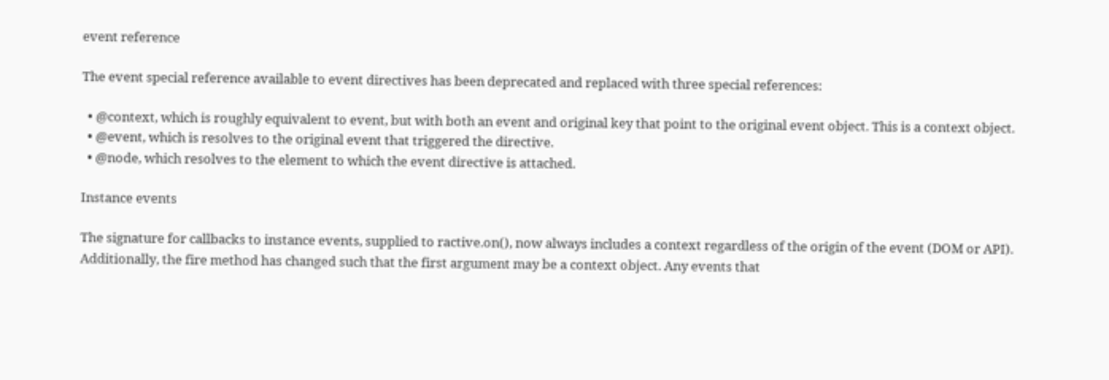event reference

The event special reference available to event directives has been deprecated and replaced with three special references:

  • @context, which is roughly equivalent to event, but with both an event and original key that point to the original event object. This is a context object.
  • @event, which is resolves to the original event that triggered the directive.
  • @node, which resolves to the element to which the event directive is attached.

Instance events

The signature for callbacks to instance events, supplied to ractive.on(), now always includes a context regardless of the origin of the event (DOM or API). Additionally, the fire method has changed such that the first argument may be a context object. Any events that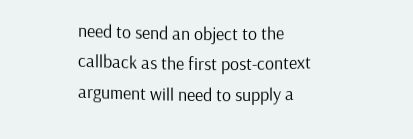need to send an object to the callback as the first post-context argument will need to supply a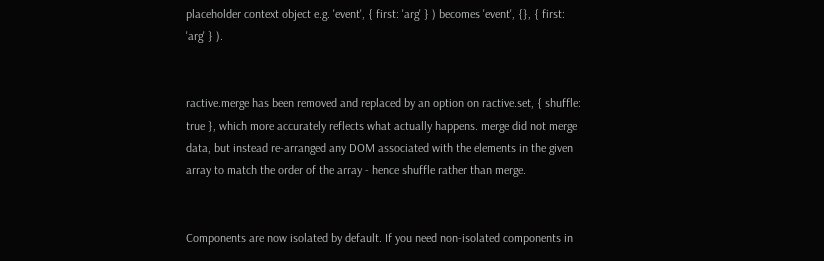placeholder context object e.g. 'event', { first: 'arg' } ) becomes 'event', {}, { first: 'arg' } ).


ractive.merge has been removed and replaced by an option on ractive.set, { shuffle: true }, which more accurately reflects what actually happens. merge did not merge data, but instead re-arranged any DOM associated with the elements in the given array to match the order of the array - hence shuffle rather than merge.


Components are now isolated by default. If you need non-isolated components in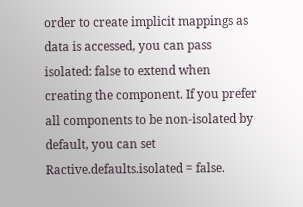order to create implicit mappings as data is accessed, you can pass isolated: false to extend when creating the component. If you prefer all components to be non-isolated by default, you can set Ractive.defaults.isolated = false.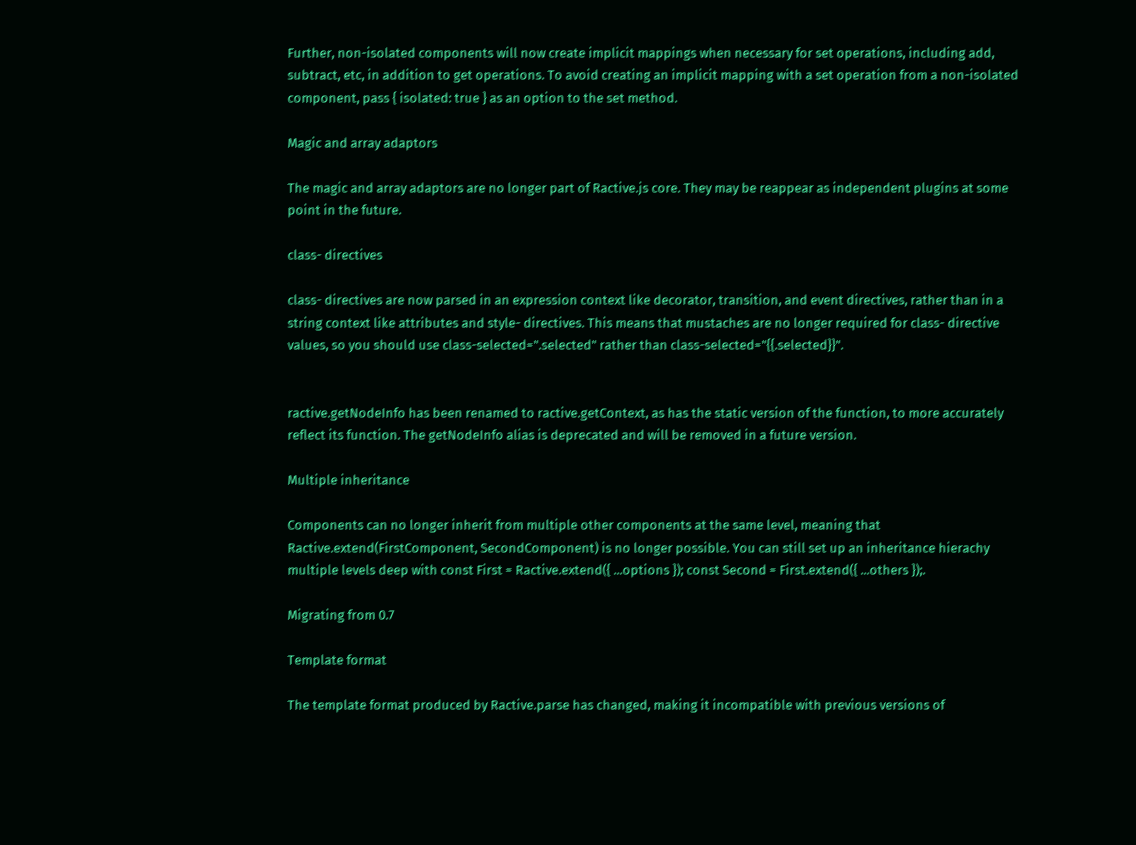Further, non-isolated components will now create implicit mappings when necessary for set operations, including add, subtract, etc, in addition to get operations. To avoid creating an implicit mapping with a set operation from a non-isolated component, pass { isolated: true } as an option to the set method.

Magic and array adaptors

The magic and array adaptors are no longer part of Ractive.js core. They may be reappear as independent plugins at some point in the future.

class- directives

class- directives are now parsed in an expression context like decorator, transition, and event directives, rather than in a string context like attributes and style- directives. This means that mustaches are no longer required for class- directive values, so you should use class-selected=".selected" rather than class-selected="{{.selected}}".


ractive.getNodeInfo has been renamed to ractive.getContext, as has the static version of the function, to more accurately reflect its function. The getNodeInfo alias is deprecated and will be removed in a future version.

Multiple inheritance

Components can no longer inherit from multiple other components at the same level, meaning that Ractive.extend(FirstComponent, SecondComponent) is no longer possible. You can still set up an inheritance hierachy multiple levels deep with const First = Ractive.extend({ ...options }); const Second = First.extend({ ...others });.

Migrating from 0.7

Template format

The template format produced by Ractive.parse has changed, making it incompatible with previous versions of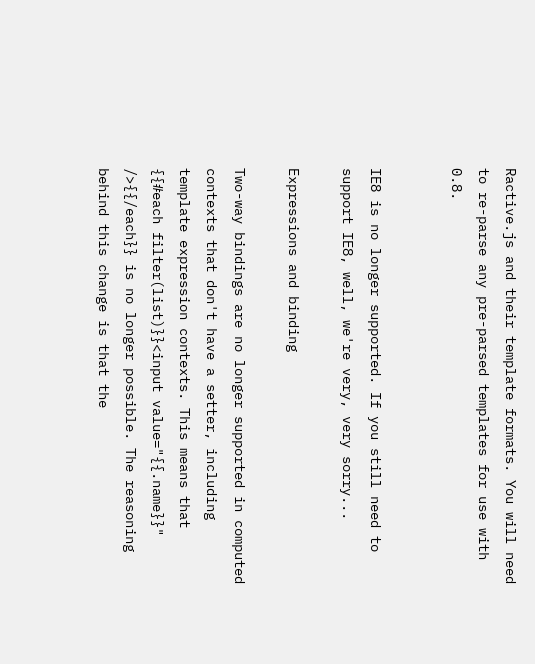Ractive.js and their template formats. You will need to re-parse any pre-parsed templates for use with 0.8.


IE8 is no longer supported. If you still need to support IE8, well, we're very, very sorry...

Expressions and binding

Two-way bindings are no longer supported in computed contexts that don't have a setter, including template expression contexts. This means that {{#each filter(list)}}<input value="{{.name}}" />{{/each}} is no longer possible. The reasoning behind this change is that the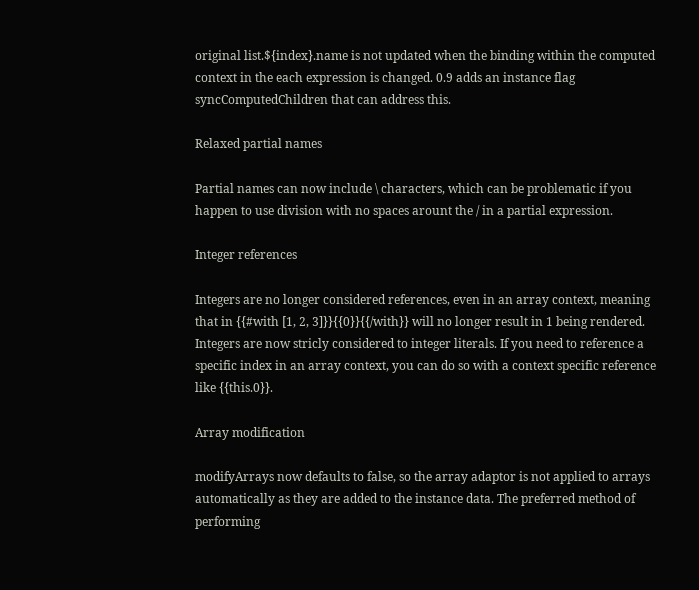original list.${index}.name is not updated when the binding within the computed context in the each expression is changed. 0.9 adds an instance flag syncComputedChildren that can address this.

Relaxed partial names

Partial names can now include \ characters, which can be problematic if you happen to use division with no spaces arount the / in a partial expression.

Integer references

Integers are no longer considered references, even in an array context, meaning that in {{#with [1, 2, 3]}}{{0}}{{/with}} will no longer result in 1 being rendered. Integers are now stricly considered to integer literals. If you need to reference a specific index in an array context, you can do so with a context specific reference like {{this.0}}.

Array modification

modifyArrays now defaults to false, so the array adaptor is not applied to arrays automatically as they are added to the instance data. The preferred method of performing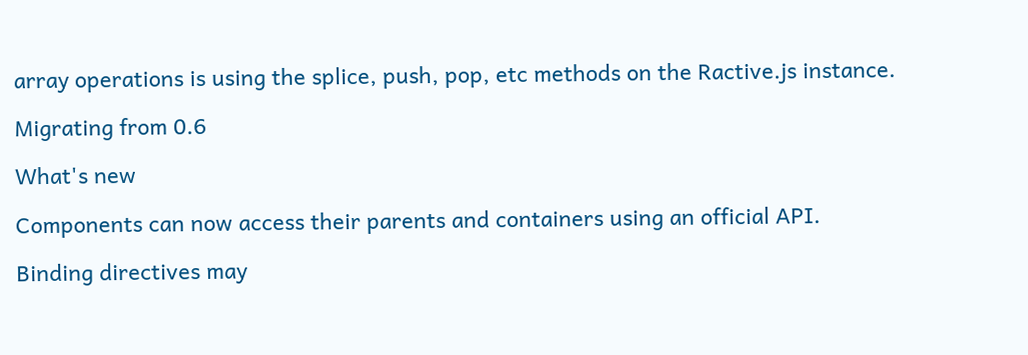array operations is using the splice, push, pop, etc methods on the Ractive.js instance.

Migrating from 0.6

What's new

Components can now access their parents and containers using an official API.

Binding directives may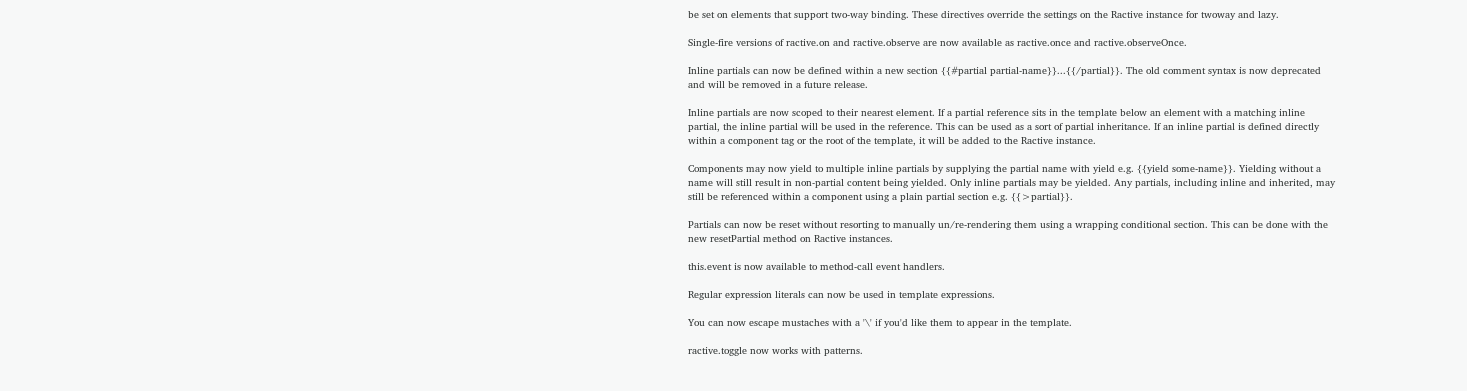be set on elements that support two-way binding. These directives override the settings on the Ractive instance for twoway and lazy.

Single-fire versions of ractive.on and ractive.observe are now available as ractive.once and ractive.observeOnce.

Inline partials can now be defined within a new section {{#partial partial-name}}...{{/partial}}. The old comment syntax is now deprecated and will be removed in a future release.

Inline partials are now scoped to their nearest element. If a partial reference sits in the template below an element with a matching inline partial, the inline partial will be used in the reference. This can be used as a sort of partial inheritance. If an inline partial is defined directly within a component tag or the root of the template, it will be added to the Ractive instance.

Components may now yield to multiple inline partials by supplying the partial name with yield e.g. {{yield some-name}}. Yielding without a name will still result in non-partial content being yielded. Only inline partials may be yielded. Any partials, including inline and inherited, may still be referenced within a component using a plain partial section e.g. {{>partial}}.

Partials can now be reset without resorting to manually un/re-rendering them using a wrapping conditional section. This can be done with the new resetPartial method on Ractive instances.

this.event is now available to method-call event handlers.

Regular expression literals can now be used in template expressions.

You can now escape mustaches with a '\' if you'd like them to appear in the template.

ractive.toggle now works with patterns.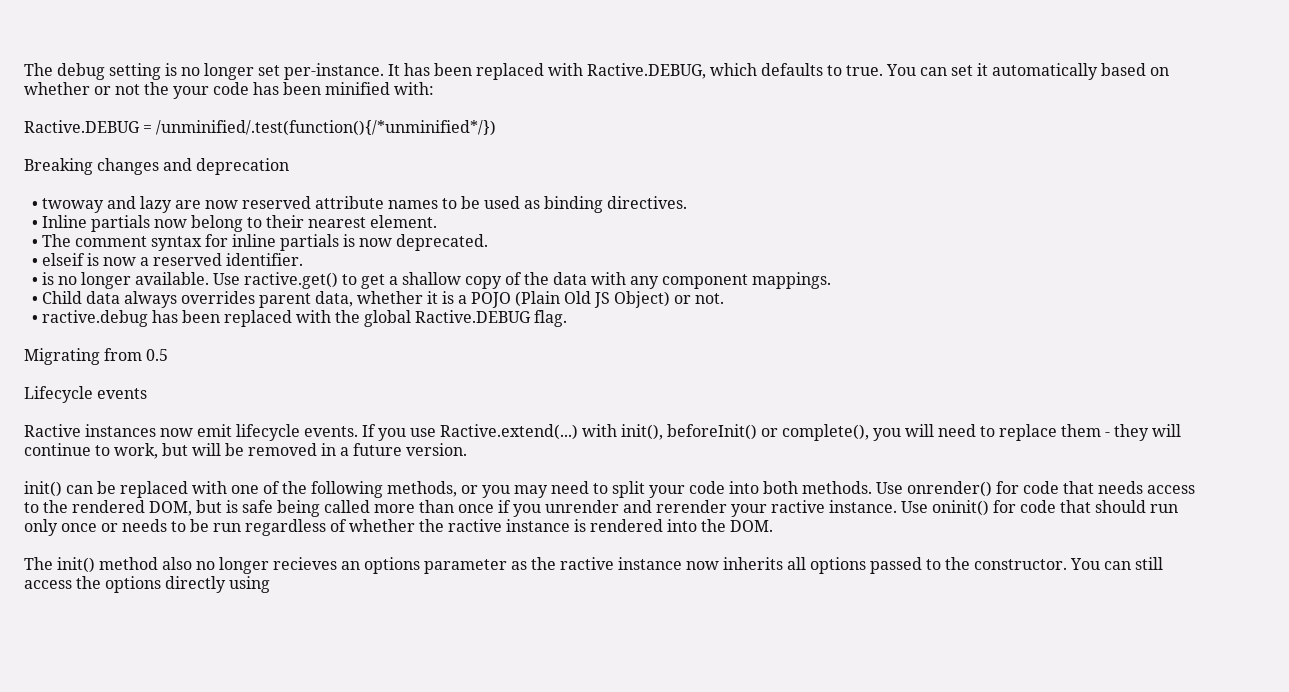The debug setting is no longer set per-instance. It has been replaced with Ractive.DEBUG, which defaults to true. You can set it automatically based on whether or not the your code has been minified with:

Ractive.DEBUG = /unminified/.test(function(){/*unminified*/})

Breaking changes and deprecation

  • twoway and lazy are now reserved attribute names to be used as binding directives.
  • Inline partials now belong to their nearest element.
  • The comment syntax for inline partials is now deprecated.
  • elseif is now a reserved identifier.
  • is no longer available. Use ractive.get() to get a shallow copy of the data with any component mappings.
  • Child data always overrides parent data, whether it is a POJO (Plain Old JS Object) or not.
  • ractive.debug has been replaced with the global Ractive.DEBUG flag.

Migrating from 0.5

Lifecycle events

Ractive instances now emit lifecycle events. If you use Ractive.extend(...) with init(), beforeInit() or complete(), you will need to replace them - they will continue to work, but will be removed in a future version.

init() can be replaced with one of the following methods, or you may need to split your code into both methods. Use onrender() for code that needs access to the rendered DOM, but is safe being called more than once if you unrender and rerender your ractive instance. Use oninit() for code that should run only once or needs to be run regardless of whether the ractive instance is rendered into the DOM.

The init() method also no longer recieves an options parameter as the ractive instance now inherits all options passed to the constructor. You can still access the options directly using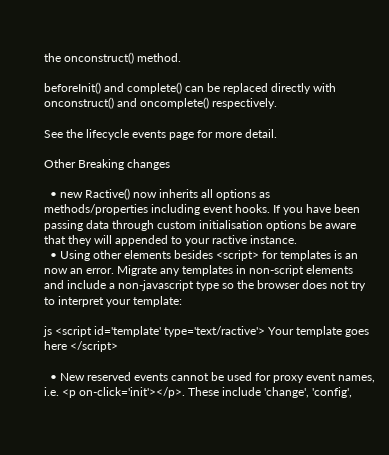the onconstruct() method.

beforeInit() and complete() can be replaced directly with onconstruct() and oncomplete() respectively.

See the lifecycle events page for more detail.

Other Breaking changes

  • new Ractive() now inherits all options as methods/properties including event hooks. If you have been passing data through custom initialisation options be aware that they will appended to your ractive instance.
  • Using other elements besides <script> for templates is an now an error. Migrate any templates in non-script elements and include a non-javascript type so the browser does not try to interpret your template:

js <script id='template' type='text/ractive'> Your template goes here </script>

  • New reserved events cannot be used for proxy event names, i.e. <p on-click='init'></p>. These include 'change', 'config',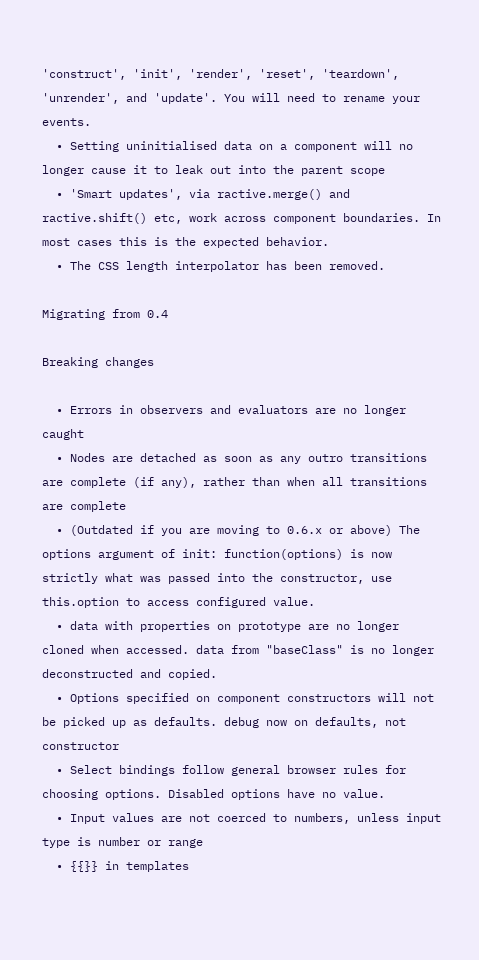'construct', 'init', 'render', 'reset', 'teardown', 'unrender', and 'update'. You will need to rename your events.
  • Setting uninitialised data on a component will no longer cause it to leak out into the parent scope
  • 'Smart updates', via ractive.merge() and ractive.shift() etc, work across component boundaries. In most cases this is the expected behavior.
  • The CSS length interpolator has been removed.

Migrating from 0.4

Breaking changes

  • Errors in observers and evaluators are no longer caught
  • Nodes are detached as soon as any outro transitions are complete (if any), rather than when all transitions are complete
  • (Outdated if you are moving to 0.6.x or above) The options argument of init: function(options) is now strictly what was passed into the constructor, use this.option to access configured value.
  • data with properties on prototype are no longer cloned when accessed. data from "baseClass" is no longer deconstructed and copied.
  • Options specified on component constructors will not be picked up as defaults. debug now on defaults, not constructor
  • Select bindings follow general browser rules for choosing options. Disabled options have no value.
  • Input values are not coerced to numbers, unless input type is number or range
  • {{}} in templates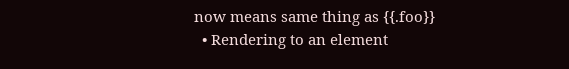now means same thing as {{.foo}}
  • Rendering to an element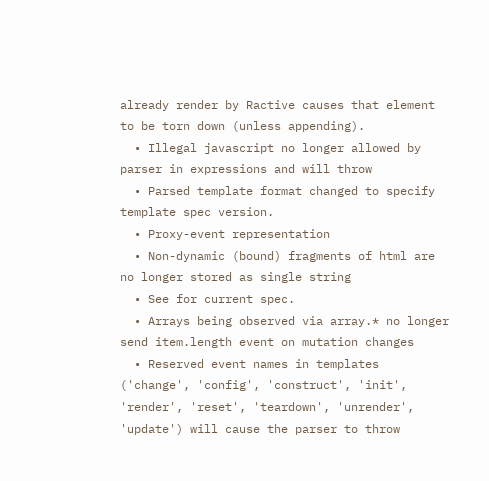already render by Ractive causes that element to be torn down (unless appending).
  • Illegal javascript no longer allowed by parser in expressions and will throw
  • Parsed template format changed to specify template spec version.
  • Proxy-event representation
  • Non-dynamic (bound) fragments of html are no longer stored as single string
  • See for current spec.
  • Arrays being observed via array.* no longer send item.length event on mutation changes
  • Reserved event names in templates ('change', 'config', 'construct', 'init', 'render', 'reset', 'teardown', 'unrender', 'update') will cause the parser to throw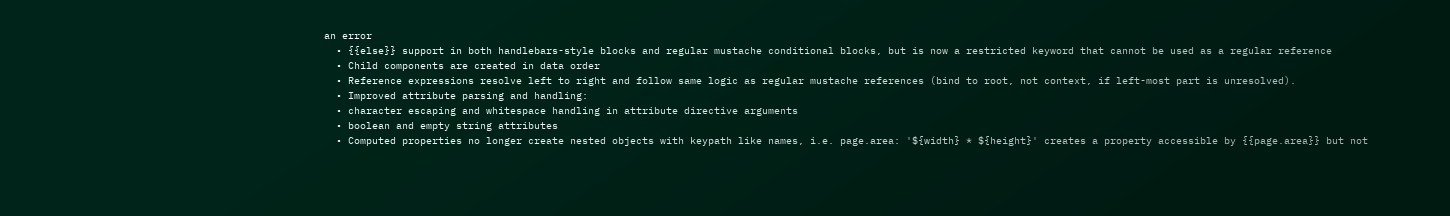an error
  • {{else}} support in both handlebars-style blocks and regular mustache conditional blocks, but is now a restricted keyword that cannot be used as a regular reference
  • Child components are created in data order
  • Reference expressions resolve left to right and follow same logic as regular mustache references (bind to root, not context, if left-most part is unresolved).
  • Improved attribute parsing and handling:
  • character escaping and whitespace handling in attribute directive arguments
  • boolean and empty string attributes
  • Computed properties no longer create nested objects with keypath like names, i.e. page.area: '${width} * ${height}' creates a property accessible by {{page.area}} but not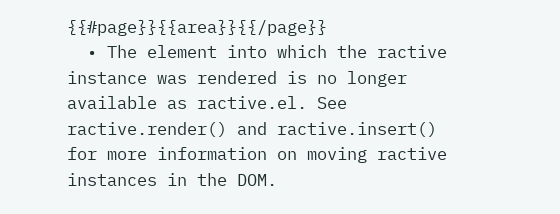{{#page}}{{area}}{{/page}}
  • The element into which the ractive instance was rendered is no longer available as ractive.el. See ractive.render() and ractive.insert() for more information on moving ractive instances in the DOM.